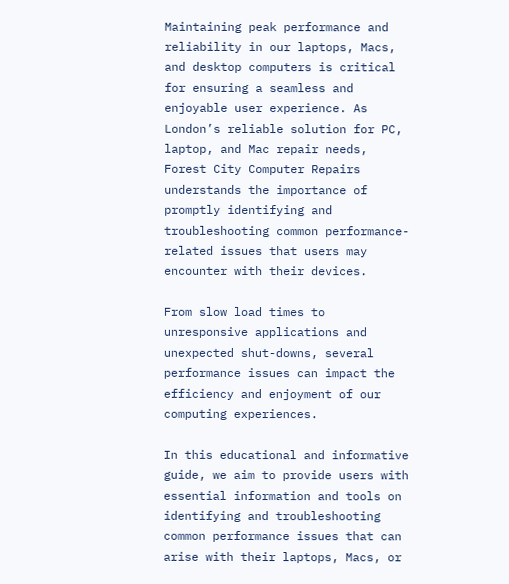Maintaining peak performance and reliability in our laptops, Macs, and desktop computers is critical for ensuring a seamless and enjoyable user experience. As London’s reliable solution for PC, laptop, and Mac repair needs, Forest City Computer Repairs understands the importance of promptly identifying and troubleshooting common performance-related issues that users may encounter with their devices.

From slow load times to unresponsive applications and unexpected shut-downs, several performance issues can impact the efficiency and enjoyment of our computing experiences.

In this educational and informative guide, we aim to provide users with essential information and tools on identifying and troubleshooting common performance issues that can arise with their laptops, Macs, or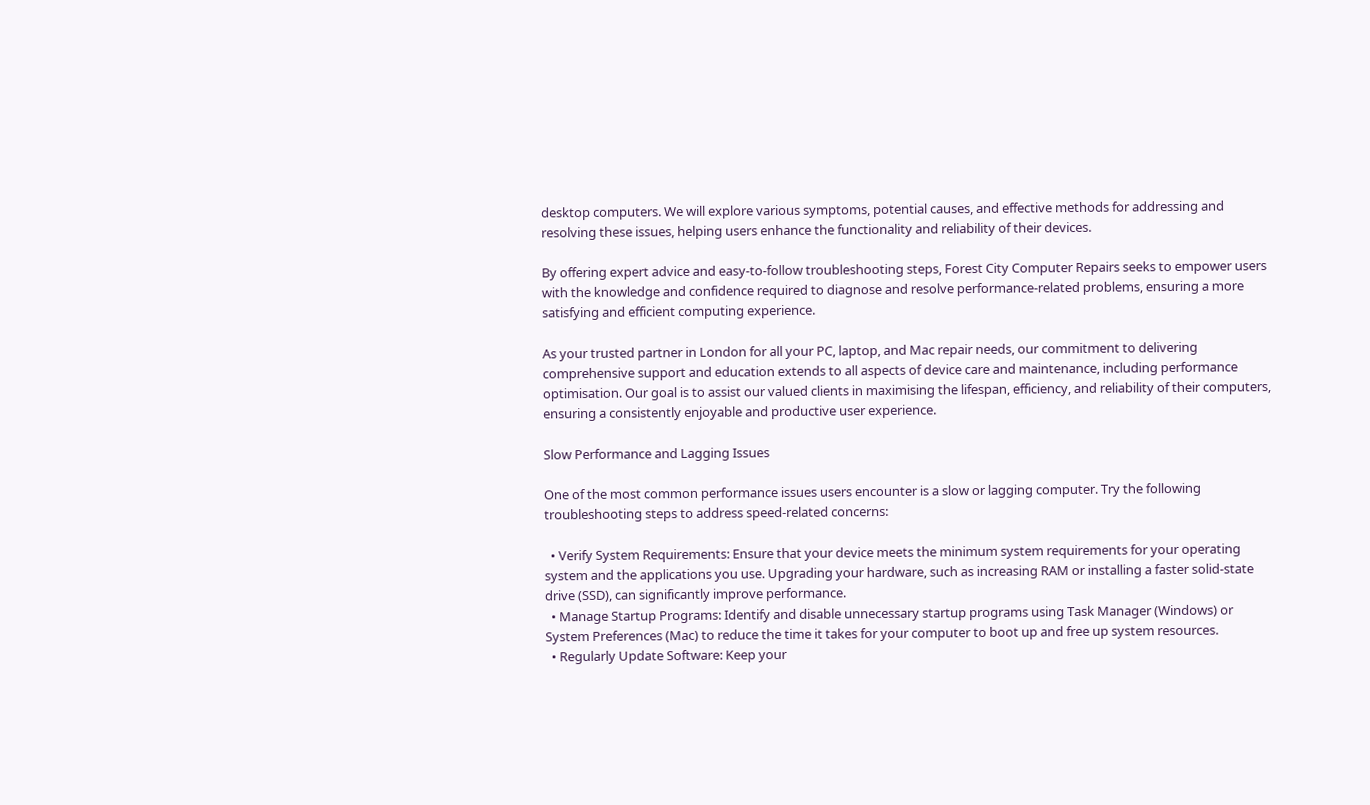desktop computers. We will explore various symptoms, potential causes, and effective methods for addressing and resolving these issues, helping users enhance the functionality and reliability of their devices.

By offering expert advice and easy-to-follow troubleshooting steps, Forest City Computer Repairs seeks to empower users with the knowledge and confidence required to diagnose and resolve performance-related problems, ensuring a more satisfying and efficient computing experience.

As your trusted partner in London for all your PC, laptop, and Mac repair needs, our commitment to delivering comprehensive support and education extends to all aspects of device care and maintenance, including performance optimisation. Our goal is to assist our valued clients in maximising the lifespan, efficiency, and reliability of their computers, ensuring a consistently enjoyable and productive user experience.

Slow Performance and Lagging Issues

One of the most common performance issues users encounter is a slow or lagging computer. Try the following troubleshooting steps to address speed-related concerns:

  • Verify System Requirements: Ensure that your device meets the minimum system requirements for your operating system and the applications you use. Upgrading your hardware, such as increasing RAM or installing a faster solid-state drive (SSD), can significantly improve performance.
  • Manage Startup Programs: Identify and disable unnecessary startup programs using Task Manager (Windows) or System Preferences (Mac) to reduce the time it takes for your computer to boot up and free up system resources.
  • Regularly Update Software: Keep your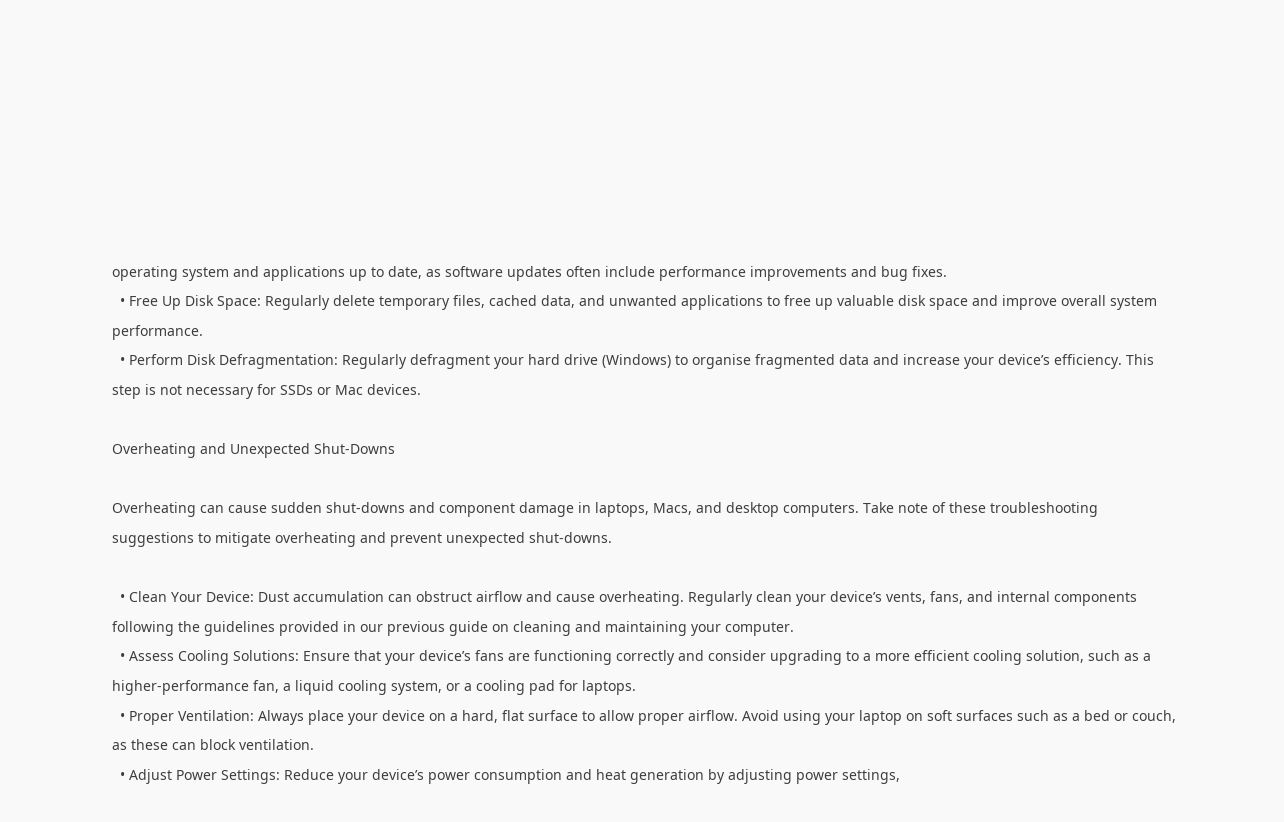operating system and applications up to date, as software updates often include performance improvements and bug fixes.
  • Free Up Disk Space: Regularly delete temporary files, cached data, and unwanted applications to free up valuable disk space and improve overall system performance.
  • Perform Disk Defragmentation: Regularly defragment your hard drive (Windows) to organise fragmented data and increase your device’s efficiency. This step is not necessary for SSDs or Mac devices.

Overheating and Unexpected Shut-Downs

Overheating can cause sudden shut-downs and component damage in laptops, Macs, and desktop computers. Take note of these troubleshooting suggestions to mitigate overheating and prevent unexpected shut-downs.

  • Clean Your Device: Dust accumulation can obstruct airflow and cause overheating. Regularly clean your device’s vents, fans, and internal components following the guidelines provided in our previous guide on cleaning and maintaining your computer.
  • Assess Cooling Solutions: Ensure that your device’s fans are functioning correctly and consider upgrading to a more efficient cooling solution, such as a higher-performance fan, a liquid cooling system, or a cooling pad for laptops.
  • Proper Ventilation: Always place your device on a hard, flat surface to allow proper airflow. Avoid using your laptop on soft surfaces such as a bed or couch, as these can block ventilation.
  • Adjust Power Settings: Reduce your device’s power consumption and heat generation by adjusting power settings,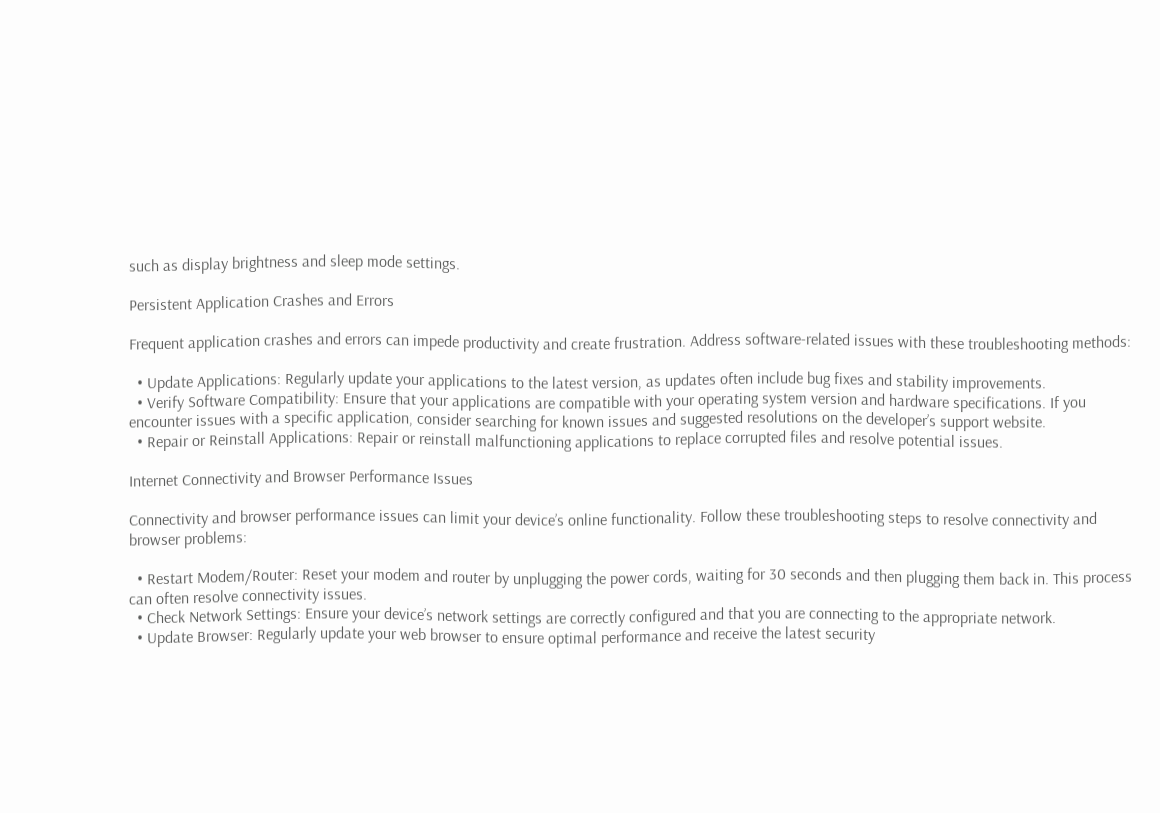such as display brightness and sleep mode settings.

Persistent Application Crashes and Errors

Frequent application crashes and errors can impede productivity and create frustration. Address software-related issues with these troubleshooting methods:

  • Update Applications: Regularly update your applications to the latest version, as updates often include bug fixes and stability improvements.
  • Verify Software Compatibility: Ensure that your applications are compatible with your operating system version and hardware specifications. If you encounter issues with a specific application, consider searching for known issues and suggested resolutions on the developer’s support website.
  • Repair or Reinstall Applications: Repair or reinstall malfunctioning applications to replace corrupted files and resolve potential issues.

Internet Connectivity and Browser Performance Issues

Connectivity and browser performance issues can limit your device’s online functionality. Follow these troubleshooting steps to resolve connectivity and browser problems:

  • Restart Modem/Router: Reset your modem and router by unplugging the power cords, waiting for 30 seconds and then plugging them back in. This process can often resolve connectivity issues.
  • Check Network Settings: Ensure your device’s network settings are correctly configured and that you are connecting to the appropriate network.
  • Update Browser: Regularly update your web browser to ensure optimal performance and receive the latest security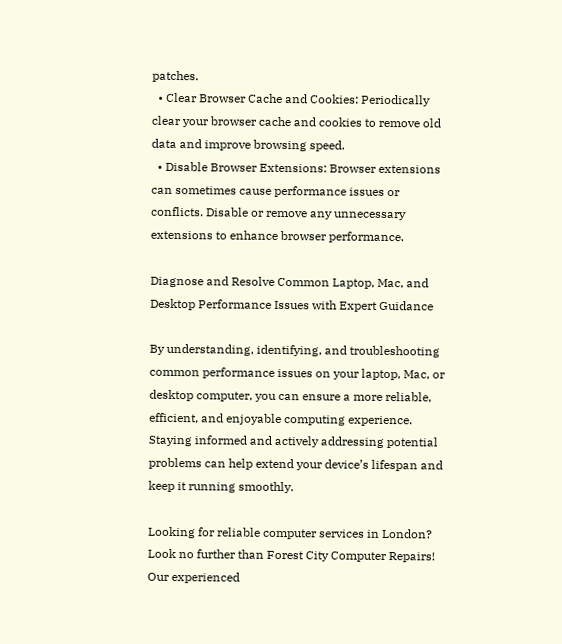patches.
  • Clear Browser Cache and Cookies: Periodically clear your browser cache and cookies to remove old data and improve browsing speed.
  • Disable Browser Extensions: Browser extensions can sometimes cause performance issues or conflicts. Disable or remove any unnecessary extensions to enhance browser performance.

Diagnose and Resolve Common Laptop, Mac, and Desktop Performance Issues with Expert Guidance

By understanding, identifying, and troubleshooting common performance issues on your laptop, Mac, or desktop computer, you can ensure a more reliable, efficient, and enjoyable computing experience. Staying informed and actively addressing potential problems can help extend your device’s lifespan and keep it running smoothly.

Looking for reliable computer services in London? Look no further than Forest City Computer Repairs! Our experienced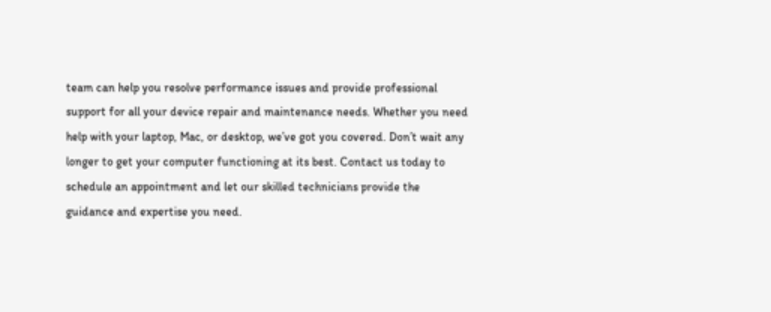team can help you resolve performance issues and provide professional support for all your device repair and maintenance needs. Whether you need help with your laptop, Mac, or desktop, we’ve got you covered. Don’t wait any longer to get your computer functioning at its best. Contact us today to schedule an appointment and let our skilled technicians provide the guidance and expertise you need.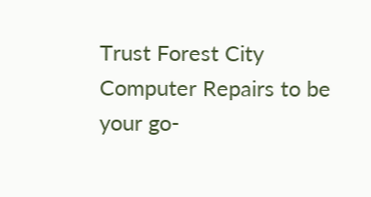Trust Forest City Computer Repairs to be your go-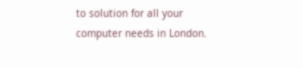to solution for all your computer needs in London.